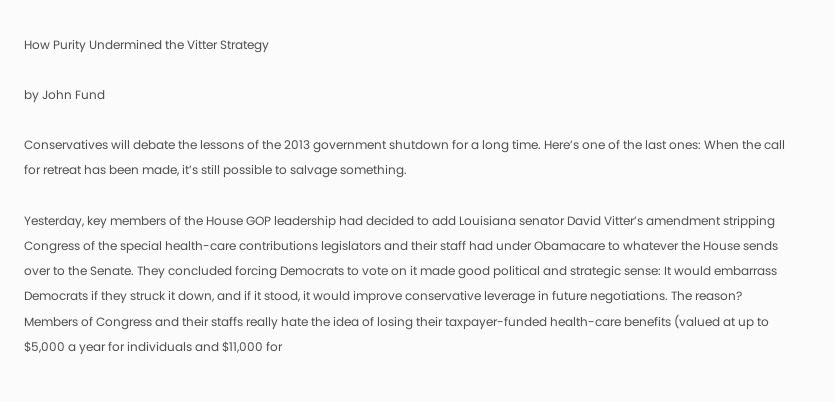How Purity Undermined the Vitter Strategy

by John Fund

Conservatives will debate the lessons of the 2013 government shutdown for a long time. Here’s one of the last ones: When the call for retreat has been made, it’s still possible to salvage something.

Yesterday, key members of the House GOP leadership had decided to add Louisiana senator David Vitter’s amendment stripping Congress of the special health-care contributions legislators and their staff had under Obamacare to whatever the House sends over to the Senate. They concluded forcing Democrats to vote on it made good political and strategic sense: It would embarrass Democrats if they struck it down, and if it stood, it would improve conservative leverage in future negotiations. The reason? Members of Congress and their staffs really hate the idea of losing their taxpayer-funded health-care benefits (valued at up to $5,000 a year for individuals and $11,000 for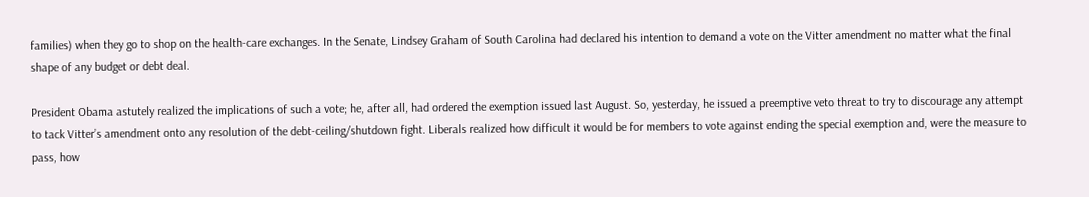families) when they go to shop on the health-care exchanges. In the Senate, Lindsey Graham of South Carolina had declared his intention to demand a vote on the Vitter amendment no matter what the final shape of any budget or debt deal.

President Obama astutely realized the implications of such a vote; he, after all, had ordered the exemption issued last August. So, yesterday, he issued a preemptive veto threat to try to discourage any attempt to tack Vitter’s amendment onto any resolution of the debt-ceiling/shutdown fight. Liberals realized how difficult it would be for members to vote against ending the special exemption and, were the measure to pass, how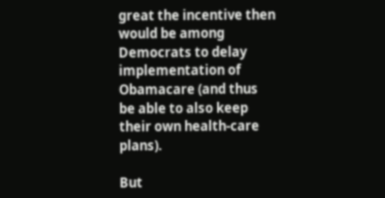great the incentive then would be among Democrats to delay implementation of Obamacare (and thus be able to also keep their own health-care plans).

But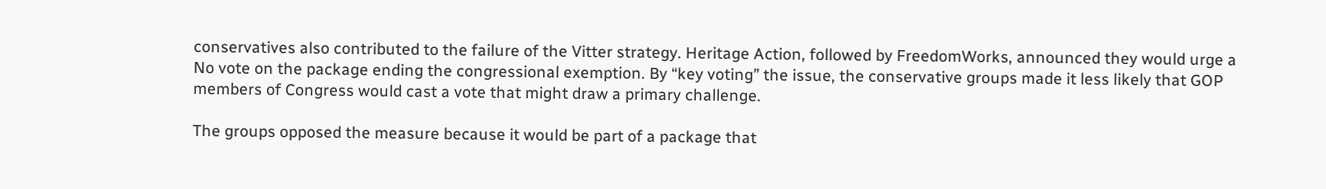conservatives also contributed to the failure of the Vitter strategy. Heritage Action, followed by FreedomWorks, announced they would urge a No vote on the package ending the congressional exemption. By “key voting” the issue, the conservative groups made it less likely that GOP members of Congress would cast a vote that might draw a primary challenge.

The groups opposed the measure because it would be part of a package that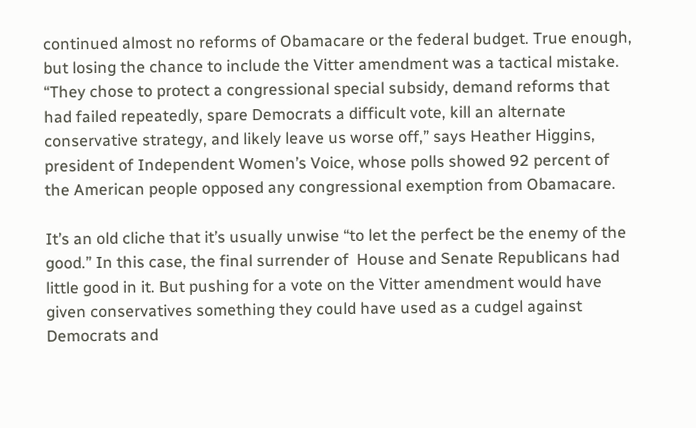continued almost no reforms of Obamacare or the federal budget. True enough, but losing the chance to include the Vitter amendment was a tactical mistake. “They chose to protect a congressional special subsidy, demand reforms that had failed repeatedly, spare Democrats a difficult vote, kill an alternate conservative strategy, and likely leave us worse off,” says Heather Higgins, president of Independent Women’s Voice, whose polls showed 92 percent of the American people opposed any congressional exemption from Obamacare.

It’s an old cliche that it’s usually unwise “to let the perfect be the enemy of the good.” In this case, the final surrender of  House and Senate Republicans had little good in it. But pushing for a vote on the Vitter amendment would have given conservatives something they could have used as a cudgel against Democrats and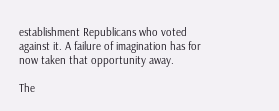establishment Republicans who voted against it. A failure of imagination has for now taken that opportunity away.

The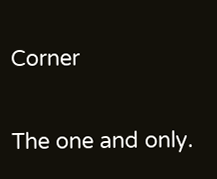Corner

The one and only.